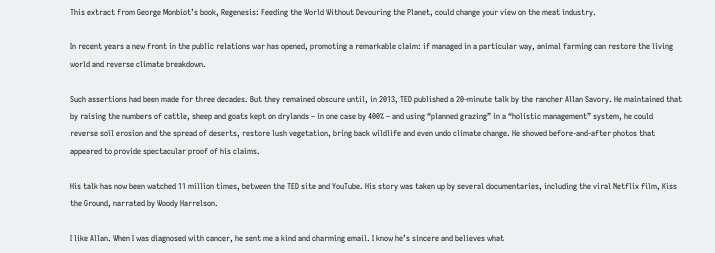This extract from George Monbiot’s book, Regenesis: Feeding the World Without Devouring the Planet, could change your view on the meat industry.

In recent years a new front in the public relations war has opened, promoting a remarkable claim: if managed in a particular way, animal farming can restore the living world and reverse climate breakdown.

Such assertions had been made for three decades. But they remained obscure until, in 2013, TED published a 20-minute talk by the rancher Allan Savory. He maintained that by raising the numbers of cattle, sheep and goats kept on drylands – in one case by 400% – and using “planned grazing” in a “holistic management” system, he could reverse soil erosion and the spread of deserts, restore lush vegetation, bring back wildlife and even undo climate change. He showed before-and-after photos that appeared to provide spectacular proof of his claims.

His talk has now been watched 11 million times, between the TED site and YouTube. His story was taken up by several documentaries, including the viral Netflix film, Kiss the Ground, narrated by Woody Harrelson.

I like Allan. When I was diagnosed with cancer, he sent me a kind and charming email. I know he’s sincere and believes what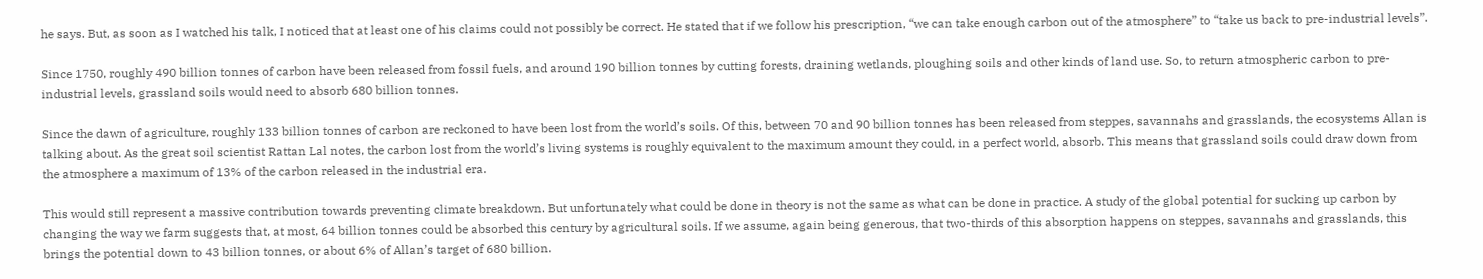he says. But, as soon as I watched his talk, I noticed that at least one of his claims could not possibly be correct. He stated that if we follow his prescription, “we can take enough carbon out of the atmosphere” to “take us back to pre-industrial levels”.

Since 1750, roughly 490 billion tonnes of carbon have been released from fossil fuels, and around 190 billion tonnes by cutting forests, draining wetlands, ploughing soils and other kinds of land use. So, to return atmospheric carbon to pre-industrial levels, grassland soils would need to absorb 680 billion tonnes.

Since the dawn of agriculture, roughly 133 billion tonnes of carbon are reckoned to have been lost from the world’s soils. Of this, between 70 and 90 billion tonnes has been released from steppes, savannahs and grasslands, the ecosystems Allan is talking about. As the great soil scientist Rattan Lal notes, the carbon lost from the world’s living systems is roughly equivalent to the maximum amount they could, in a perfect world, absorb. This means that grassland soils could draw down from the atmosphere a maximum of 13% of the carbon released in the industrial era.

This would still represent a massive contribution towards preventing climate breakdown. But unfortunately what could be done in theory is not the same as what can be done in practice. A study of the global potential for sucking up carbon by changing the way we farm suggests that, at most, 64 billion tonnes could be absorbed this century by agricultural soils. If we assume, again being generous, that two-thirds of this absorption happens on steppes, savannahs and grasslands, this brings the potential down to 43 billion tonnes, or about 6% of Allan’s target of 680 billion.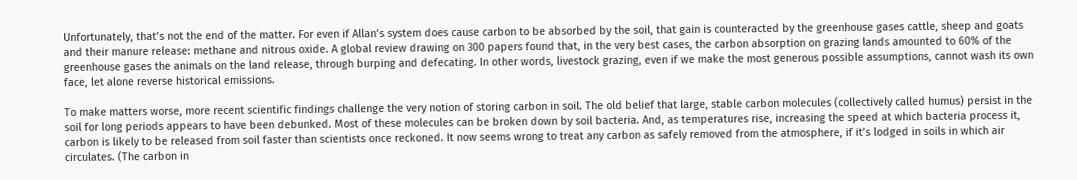Unfortunately, that’s not the end of the matter. For even if Allan’s system does cause carbon to be absorbed by the soil, that gain is counteracted by the greenhouse gases cattle, sheep and goats and their manure release: methane and nitrous oxide. A global review drawing on 300 papers found that, in the very best cases, the carbon absorption on grazing lands amounted to 60% of the greenhouse gases the animals on the land release, through burping and defecating. In other words, livestock grazing, even if we make the most generous possible assumptions, cannot wash its own face, let alone reverse historical emissions.

To make matters worse, more recent scientific findings challenge the very notion of storing carbon in soil. The old belief that large, stable carbon molecules (collectively called humus) persist in the soil for long periods appears to have been debunked. Most of these molecules can be broken down by soil bacteria. And, as temperatures rise, increasing the speed at which bacteria process it, carbon is likely to be released from soil faster than scientists once reckoned. It now seems wrong to treat any carbon as safely removed from the atmosphere, if it’s lodged in soils in which air circulates. (The carbon in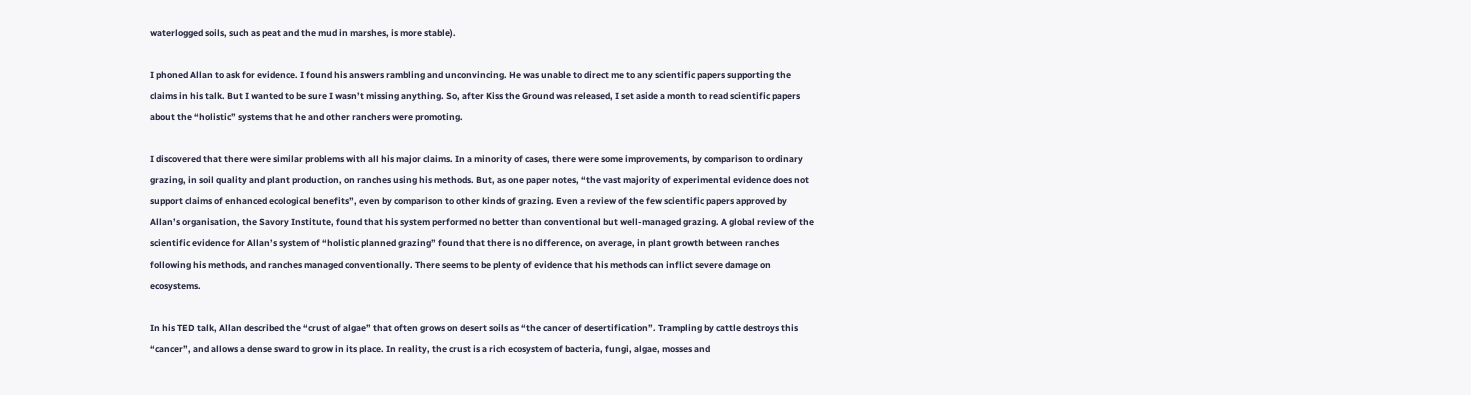waterlogged soils, such as peat and the mud in marshes, is more stable).

I phoned Allan to ask for evidence. I found his answers rambling and unconvincing. He was unable to direct me to any scientific papers supporting the claims in his talk. But I wanted to be sure I wasn’t missing anything. So, after Kiss the Ground was released, I set aside a month to read scientific papers about the “holistic” systems that he and other ranchers were promoting.

I discovered that there were similar problems with all his major claims. In a minority of cases, there were some improvements, by comparison to ordinary grazing, in soil quality and plant production, on ranches using his methods. But, as one paper notes, “the vast majority of experimental evidence does not support claims of enhanced ecological benefits”, even by comparison to other kinds of grazing. Even a review of the few scientific papers approved by Allan’s organisation, the Savory Institute, found that his system performed no better than conventional but well-managed grazing. A global review of the scientific evidence for Allan’s system of “holistic planned grazing” found that there is no difference, on average, in plant growth between ranches following his methods, and ranches managed conventionally. There seems to be plenty of evidence that his methods can inflict severe damage on ecosystems.

In his TED talk, Allan described the “crust of algae” that often grows on desert soils as “the cancer of desertification”. Trampling by cattle destroys this “cancer”, and allows a dense sward to grow in its place. In reality, the crust is a rich ecosystem of bacteria, fungi, algae, mosses and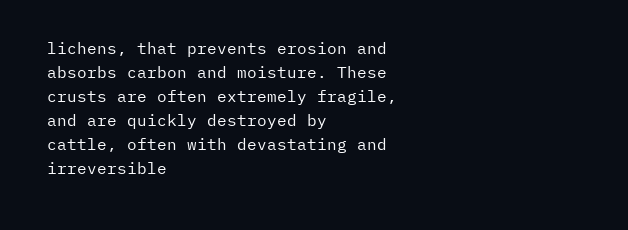lichens, that prevents erosion and absorbs carbon and moisture. These crusts are often extremely fragile, and are quickly destroyed by cattle, often with devastating and irreversible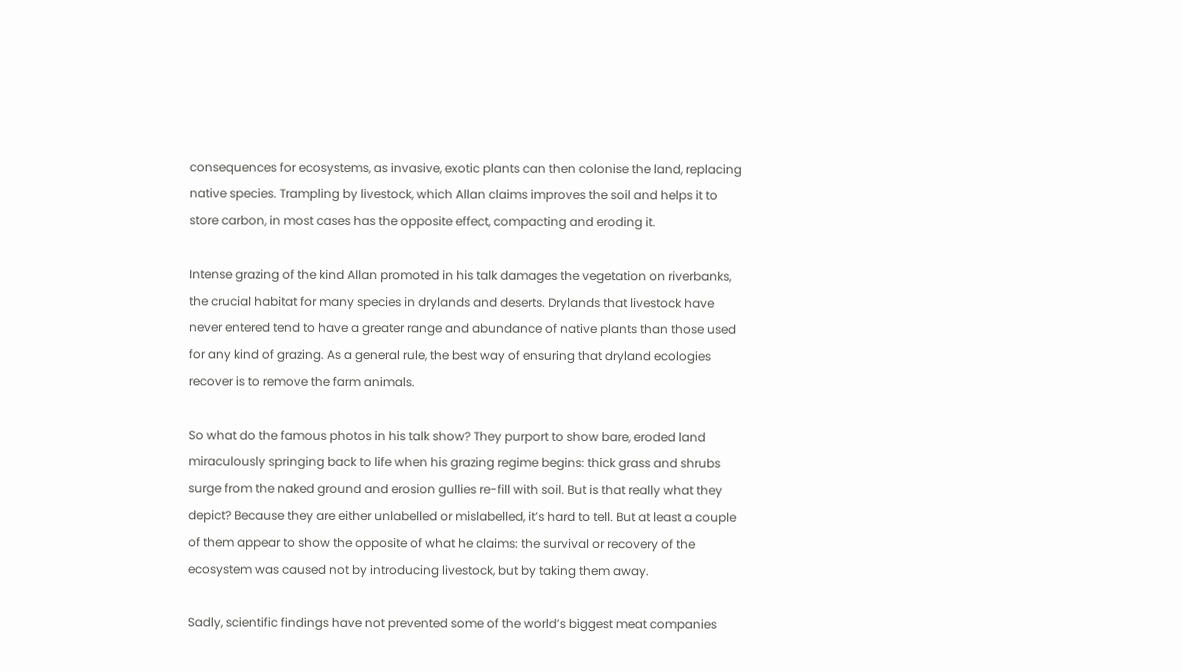consequences for ecosystems, as invasive, exotic plants can then colonise the land, replacing native species. Trampling by livestock, which Allan claims improves the soil and helps it to store carbon, in most cases has the opposite effect, compacting and eroding it.

Intense grazing of the kind Allan promoted in his talk damages the vegetation on riverbanks, the crucial habitat for many species in drylands and deserts. Drylands that livestock have never entered tend to have a greater range and abundance of native plants than those used for any kind of grazing. As a general rule, the best way of ensuring that dryland ecologies recover is to remove the farm animals.

So what do the famous photos in his talk show? They purport to show bare, eroded land miraculously springing back to life when his grazing regime begins: thick grass and shrubs surge from the naked ground and erosion gullies re-fill with soil. But is that really what they depict? Because they are either unlabelled or mislabelled, it’s hard to tell. But at least a couple of them appear to show the opposite of what he claims: the survival or recovery of the ecosystem was caused not by introducing livestock, but by taking them away.

Sadly, scientific findings have not prevented some of the world’s biggest meat companies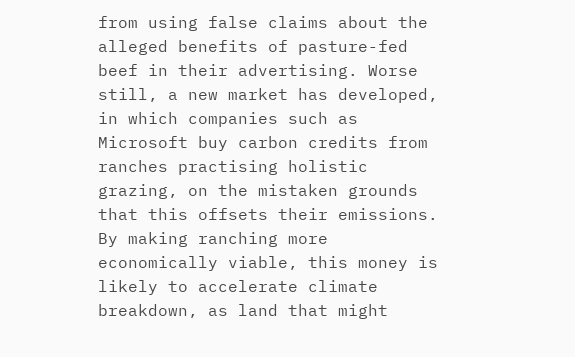from using false claims about the alleged benefits of pasture-fed beef in their advertising. Worse still, a new market has developed, in which companies such as Microsoft buy carbon credits from ranches practising holistic grazing, on the mistaken grounds that this offsets their emissions. By making ranching more economically viable, this money is likely to accelerate climate breakdown, as land that might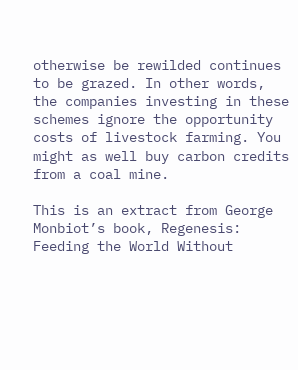otherwise be rewilded continues to be grazed. In other words, the companies investing in these schemes ignore the opportunity costs of livestock farming. You might as well buy carbon credits from a coal mine.

This is an extract from George Monbiot’s book, Regenesis: Feeding the World Without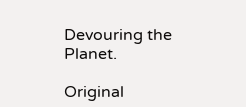Devouring the Planet.

Original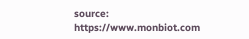source: https://www.monbiot.com